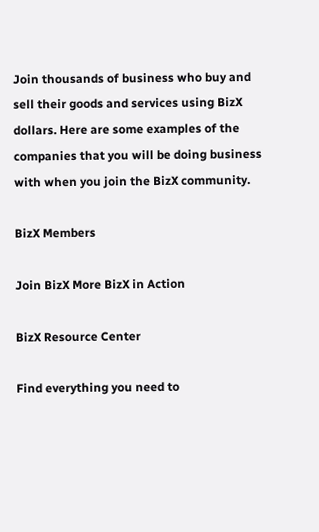Join thousands of business who buy and sell their goods and services using BizX dollars. Here are some examples of the companies that you will be doing business with when you join the BizX community.

BizX Members

Join BizX More BizX in Action

BizX Resource Center

Find everything you need to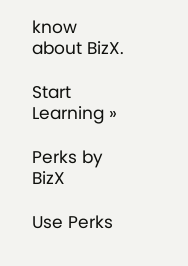know about BizX.

Start Learning »

Perks by BizX

Use Perks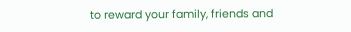to reward your family, friends and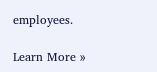employees.

Learn More »